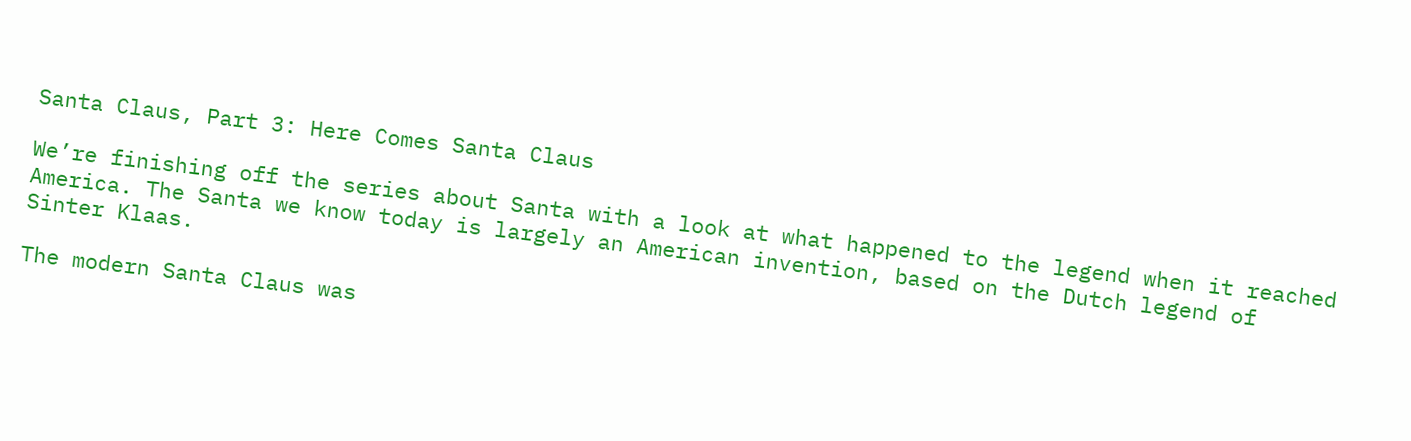Santa Claus, Part 3: Here Comes Santa Claus

We’re finishing off the series about Santa with a look at what happened to the legend when it reached America. The Santa we know today is largely an American invention, based on the Dutch legend of Sinter Klaas.

The modern Santa Claus was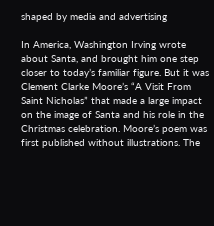shaped by media and advertising

In America, Washington Irving wrote about Santa, and brought him one step closer to today’s familiar figure. But it was Clement Clarke Moore’s “A Visit From Saint Nicholas” that made a large impact on the image of Santa and his role in the Christmas celebration. Moore’s poem was first published without illustrations. The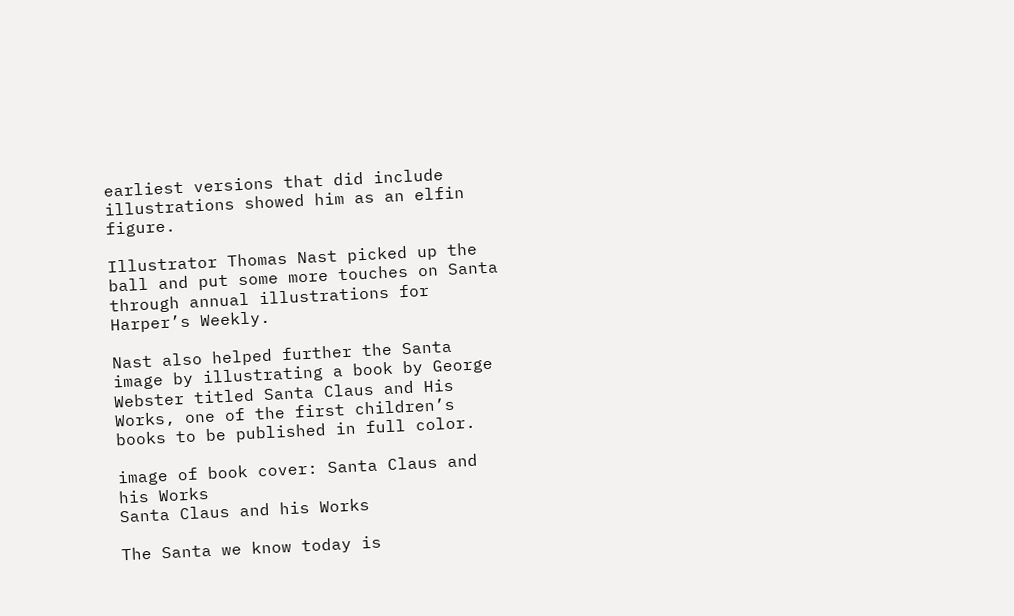earliest versions that did include illustrations showed him as an elfin figure.

Illustrator Thomas Nast picked up the ball and put some more touches on Santa through annual illustrations for Harper’s Weekly.

Nast also helped further the Santa image by illustrating a book by George Webster titled Santa Claus and His Works, one of the first children’s books to be published in full color.

image of book cover: Santa Claus and his Works
Santa Claus and his Works

The Santa we know today is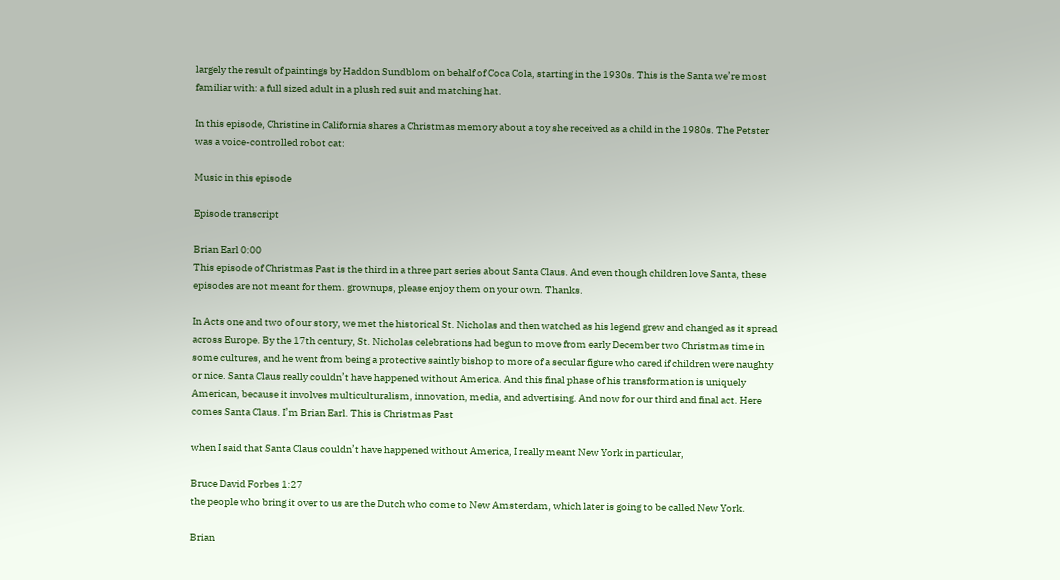largely the result of paintings by Haddon Sundblom on behalf of Coca Cola, starting in the 1930s. This is the Santa we’re most familiar with: a full sized adult in a plush red suit and matching hat.

In this episode, Christine in California shares a Christmas memory about a toy she received as a child in the 1980s. The Petster was a voice-controlled robot cat:

Music in this episode

Episode transcript

Brian Earl 0:00
This episode of Christmas Past is the third in a three part series about Santa Claus. And even though children love Santa, these episodes are not meant for them. grownups, please enjoy them on your own. Thanks.

In Acts one and two of our story, we met the historical St. Nicholas and then watched as his legend grew and changed as it spread across Europe. By the 17th century, St. Nicholas celebrations had begun to move from early December two Christmas time in some cultures, and he went from being a protective saintly bishop to more of a secular figure who cared if children were naughty or nice. Santa Claus really couldn’t have happened without America. And this final phase of his transformation is uniquely American, because it involves multiculturalism, innovation, media, and advertising. And now for our third and final act. Here comes Santa Claus. I’m Brian Earl. This is Christmas Past

when I said that Santa Claus couldn’t have happened without America, I really meant New York in particular,

Bruce David Forbes 1:27
the people who bring it over to us are the Dutch who come to New Amsterdam, which later is going to be called New York.

Brian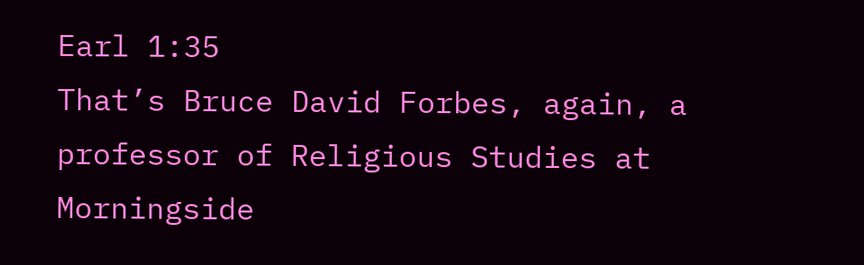Earl 1:35
That’s Bruce David Forbes, again, a professor of Religious Studies at Morningside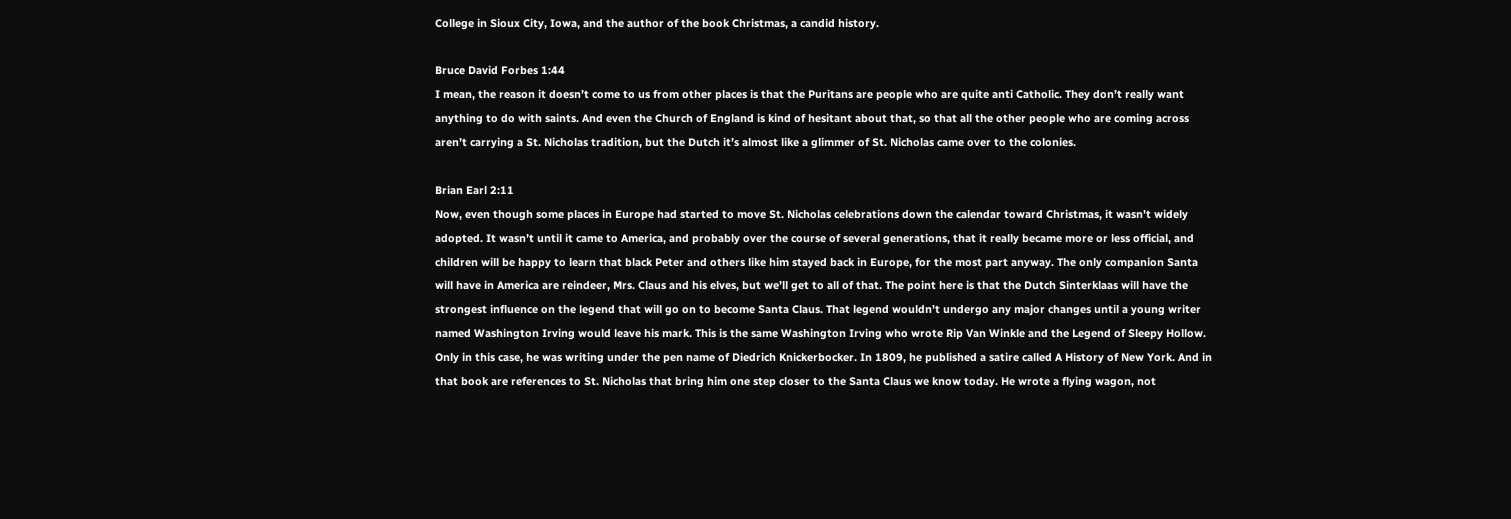College in Sioux City, Iowa, and the author of the book Christmas, a candid history.

Bruce David Forbes 1:44
I mean, the reason it doesn’t come to us from other places is that the Puritans are people who are quite anti Catholic. They don’t really want anything to do with saints. And even the Church of England is kind of hesitant about that, so that all the other people who are coming across aren’t carrying a St. Nicholas tradition, but the Dutch it’s almost like a glimmer of St. Nicholas came over to the colonies.

Brian Earl 2:11
Now, even though some places in Europe had started to move St. Nicholas celebrations down the calendar toward Christmas, it wasn’t widely adopted. It wasn’t until it came to America, and probably over the course of several generations, that it really became more or less official, and children will be happy to learn that black Peter and others like him stayed back in Europe, for the most part anyway. The only companion Santa will have in America are reindeer, Mrs. Claus and his elves, but we’ll get to all of that. The point here is that the Dutch Sinterklaas will have the strongest influence on the legend that will go on to become Santa Claus. That legend wouldn’t undergo any major changes until a young writer named Washington Irving would leave his mark. This is the same Washington Irving who wrote Rip Van Winkle and the Legend of Sleepy Hollow. Only in this case, he was writing under the pen name of Diedrich Knickerbocker. In 1809, he published a satire called A History of New York. And in that book are references to St. Nicholas that bring him one step closer to the Santa Claus we know today. He wrote a flying wagon, not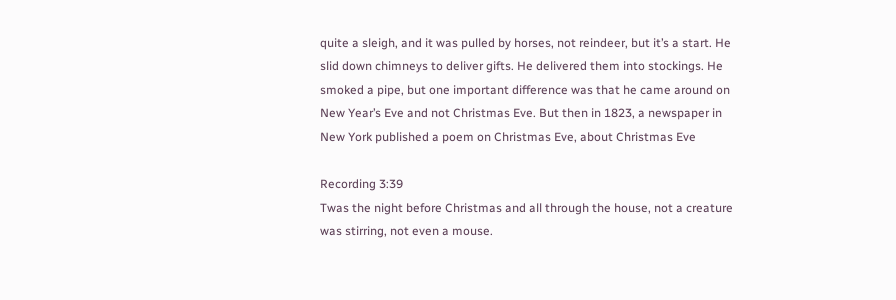quite a sleigh, and it was pulled by horses, not reindeer, but it’s a start. He slid down chimneys to deliver gifts. He delivered them into stockings. He smoked a pipe, but one important difference was that he came around on New Year’s Eve and not Christmas Eve. But then in 1823, a newspaper in New York published a poem on Christmas Eve, about Christmas Eve

Recording 3:39
Twas the night before Christmas and all through the house, not a creature was stirring, not even a mouse.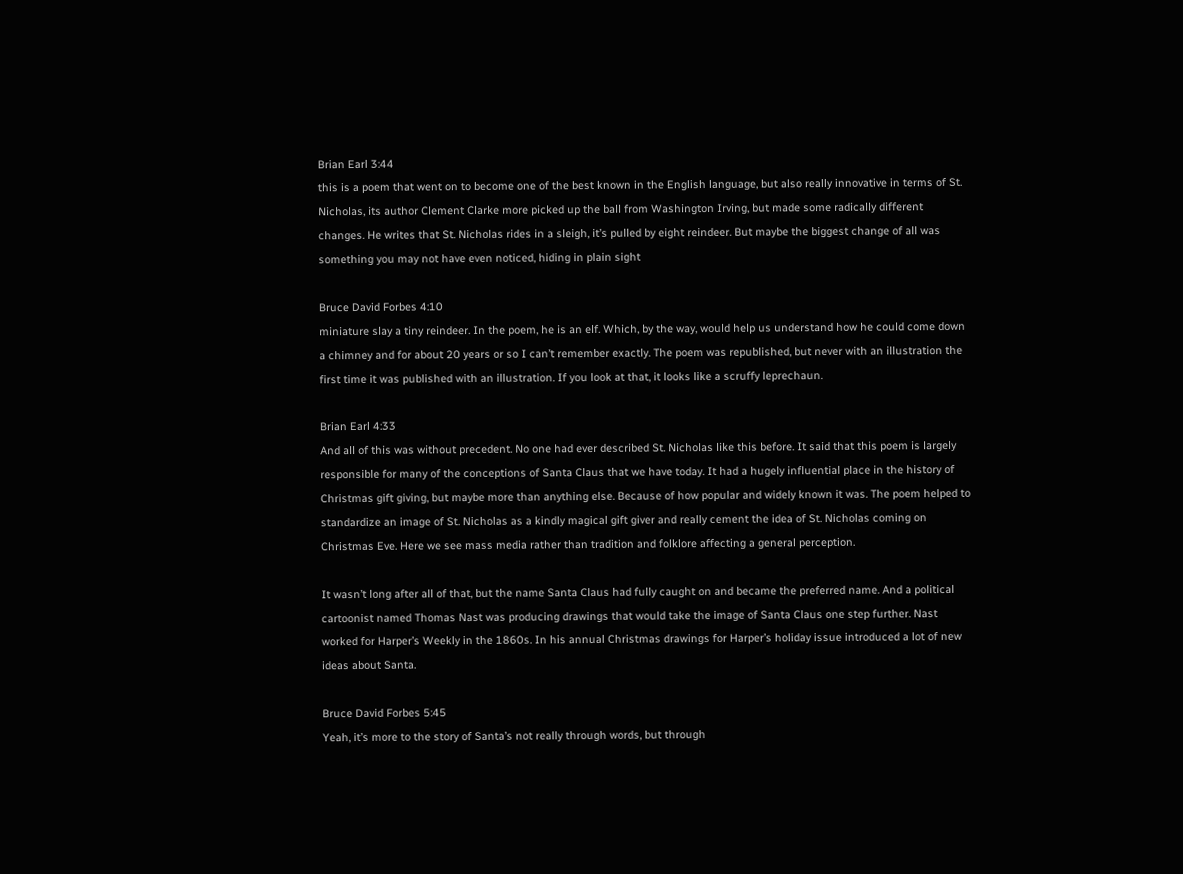Brian Earl 3:44
this is a poem that went on to become one of the best known in the English language, but also really innovative in terms of St. Nicholas, its author Clement Clarke more picked up the ball from Washington Irving, but made some radically different changes. He writes that St. Nicholas rides in a sleigh, it’s pulled by eight reindeer. But maybe the biggest change of all was something you may not have even noticed, hiding in plain sight

Bruce David Forbes 4:10
miniature slay a tiny reindeer. In the poem, he is an elf. Which, by the way, would help us understand how he could come down a chimney and for about 20 years or so I can’t remember exactly. The poem was republished, but never with an illustration the first time it was published with an illustration. If you look at that, it looks like a scruffy leprechaun.

Brian Earl 4:33
And all of this was without precedent. No one had ever described St. Nicholas like this before. It said that this poem is largely responsible for many of the conceptions of Santa Claus that we have today. It had a hugely influential place in the history of Christmas gift giving, but maybe more than anything else. Because of how popular and widely known it was. The poem helped to standardize an image of St. Nicholas as a kindly magical gift giver and really cement the idea of St. Nicholas coming on Christmas Eve. Here we see mass media rather than tradition and folklore affecting a general perception.

It wasn’t long after all of that, but the name Santa Claus had fully caught on and became the preferred name. And a political cartoonist named Thomas Nast was producing drawings that would take the image of Santa Claus one step further. Nast worked for Harper’s Weekly in the 1860s. In his annual Christmas drawings for Harper’s holiday issue introduced a lot of new ideas about Santa.

Bruce David Forbes 5:45
Yeah, it’s more to the story of Santa’s not really through words, but through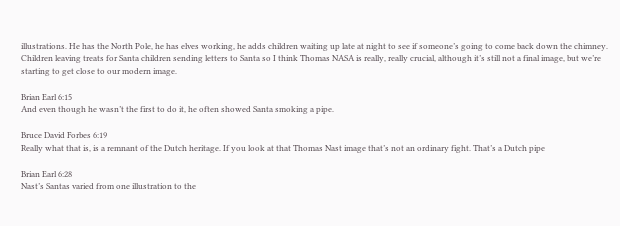illustrations. He has the North Pole, he has elves working, he adds children waiting up late at night to see if someone’s going to come back down the chimney. Children leaving treats for Santa children sending letters to Santa so I think Thomas NASA is really, really crucial, although it’s still not a final image, but we’re starting to get close to our modern image.

Brian Earl 6:15
And even though he wasn’t the first to do it, he often showed Santa smoking a pipe.

Bruce David Forbes 6:19
Really what that is, is a remnant of the Dutch heritage. If you look at that Thomas Nast image that’s not an ordinary fight. That’s a Dutch pipe

Brian Earl 6:28
Nast’s Santas varied from one illustration to the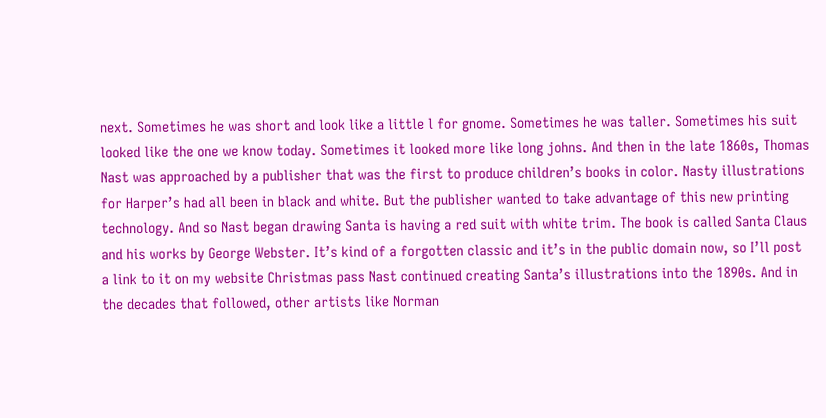next. Sometimes he was short and look like a little l for gnome. Sometimes he was taller. Sometimes his suit looked like the one we know today. Sometimes it looked more like long johns. And then in the late 1860s, Thomas Nast was approached by a publisher that was the first to produce children’s books in color. Nasty illustrations for Harper’s had all been in black and white. But the publisher wanted to take advantage of this new printing technology. And so Nast began drawing Santa is having a red suit with white trim. The book is called Santa Claus and his works by George Webster. It’s kind of a forgotten classic and it’s in the public domain now, so I’ll post a link to it on my website Christmas pass Nast continued creating Santa’s illustrations into the 1890s. And in the decades that followed, other artists like Norman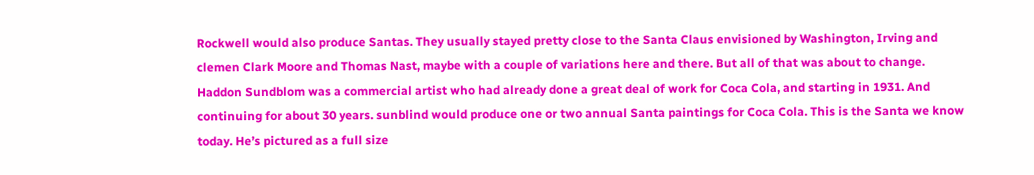Rockwell would also produce Santas. They usually stayed pretty close to the Santa Claus envisioned by Washington, Irving and clemen Clark Moore and Thomas Nast, maybe with a couple of variations here and there. But all of that was about to change. Haddon Sundblom was a commercial artist who had already done a great deal of work for Coca Cola, and starting in 1931. And continuing for about 30 years. sunblind would produce one or two annual Santa paintings for Coca Cola. This is the Santa we know today. He’s pictured as a full size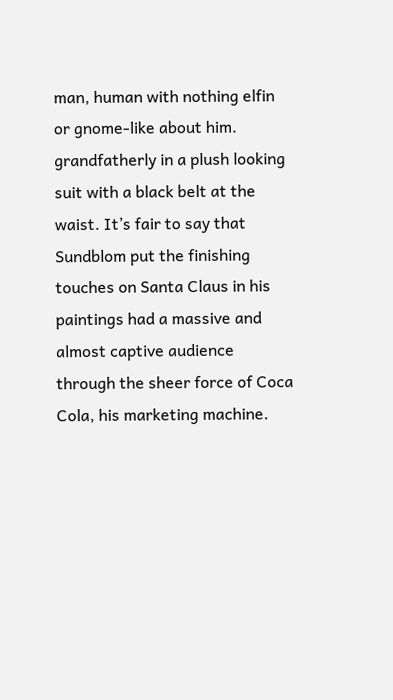man, human with nothing elfin or gnome-like about him. grandfatherly in a plush looking suit with a black belt at the waist. It’s fair to say that Sundblom put the finishing touches on Santa Claus in his paintings had a massive and almost captive audience through the sheer force of Coca Cola, his marketing machine.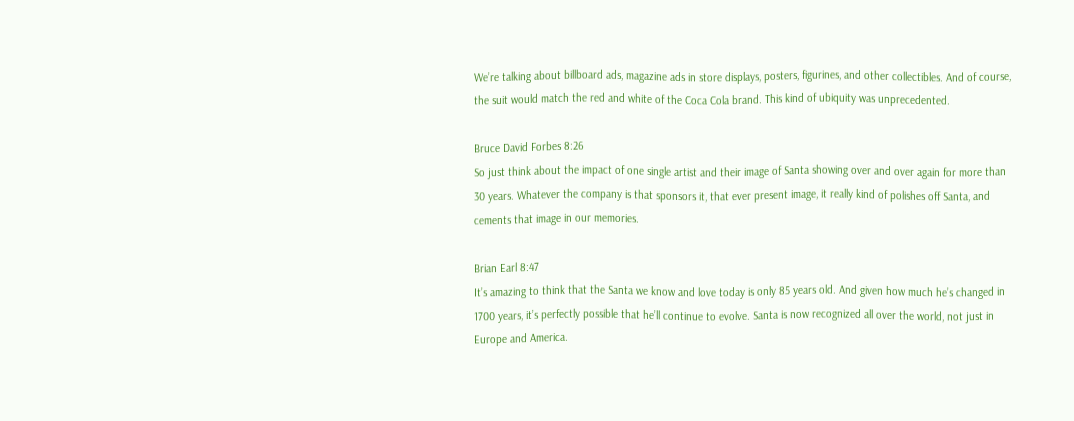We’re talking about billboard ads, magazine ads in store displays, posters, figurines, and other collectibles. And of course, the suit would match the red and white of the Coca Cola brand. This kind of ubiquity was unprecedented.

Bruce David Forbes 8:26
So just think about the impact of one single artist and their image of Santa showing over and over again for more than 30 years. Whatever the company is that sponsors it, that ever present image, it really kind of polishes off Santa, and cements that image in our memories.

Brian Earl 8:47
It’s amazing to think that the Santa we know and love today is only 85 years old. And given how much he’s changed in 1700 years, it’s perfectly possible that he’ll continue to evolve. Santa is now recognized all over the world, not just in Europe and America.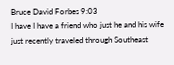Bruce David Forbes 9:03
I have I have a friend who just he and his wife just recently traveled through Southeast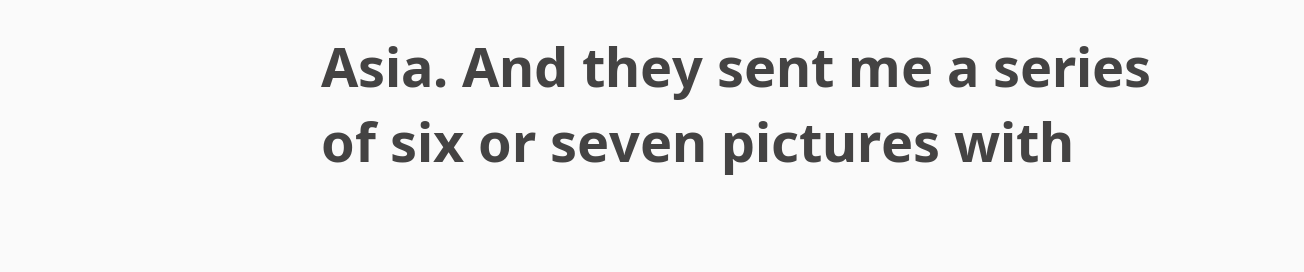Asia. And they sent me a series of six or seven pictures with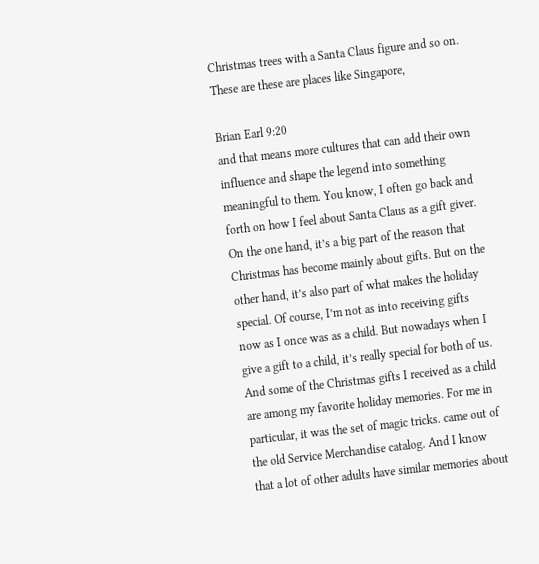Christmas trees with a Santa Claus figure and so on. These are these are places like Singapore,

Brian Earl 9:20
and that means more cultures that can add their own influence and shape the legend into something meaningful to them. You know, I often go back and forth on how I feel about Santa Claus as a gift giver. On the one hand, it’s a big part of the reason that Christmas has become mainly about gifts. But on the other hand, it’s also part of what makes the holiday special. Of course, I’m not as into receiving gifts now as I once was as a child. But nowadays when I give a gift to a child, it’s really special for both of us. And some of the Christmas gifts I received as a child are among my favorite holiday memories. For me in particular, it was the set of magic tricks. came out of the old Service Merchandise catalog. And I know that a lot of other adults have similar memories about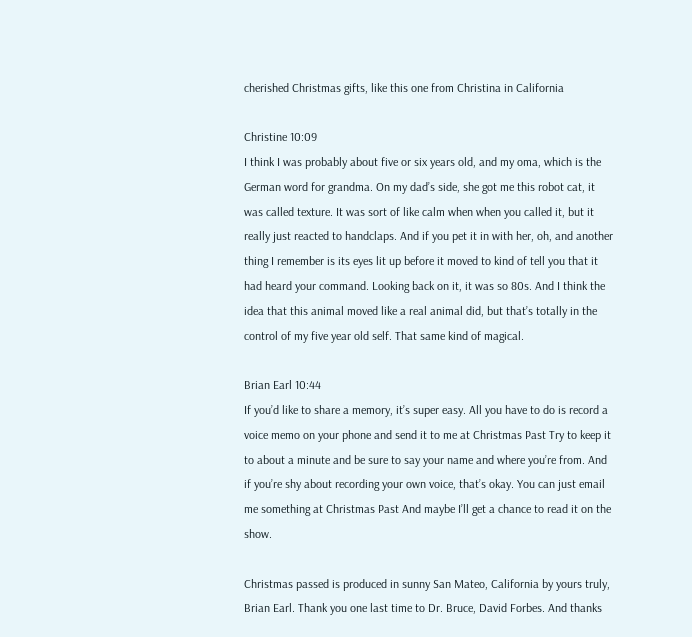cherished Christmas gifts, like this one from Christina in California

Christine 10:09
I think I was probably about five or six years old, and my oma, which is the German word for grandma. On my dad’s side, she got me this robot cat, it was called texture. It was sort of like calm when when you called it, but it really just reacted to handclaps. And if you pet it in with her, oh, and another thing I remember is its eyes lit up before it moved to kind of tell you that it had heard your command. Looking back on it, it was so 80s. And I think the idea that this animal moved like a real animal did, but that’s totally in the control of my five year old self. That same kind of magical.

Brian Earl 10:44
If you’d like to share a memory, it’s super easy. All you have to do is record a voice memo on your phone and send it to me at Christmas Past Try to keep it to about a minute and be sure to say your name and where you’re from. And if you’re shy about recording your own voice, that’s okay. You can just email me something at Christmas Past And maybe I’ll get a chance to read it on the show.

Christmas passed is produced in sunny San Mateo, California by yours truly, Brian Earl. Thank you one last time to Dr. Bruce, David Forbes. And thanks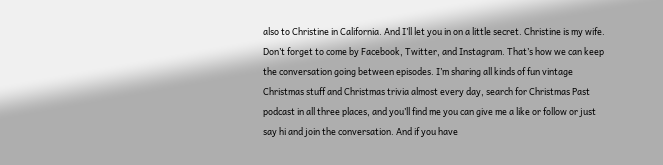also to Christine in California. And I’ll let you in on a little secret. Christine is my wife. Don’t forget to come by Facebook, Twitter, and Instagram. That’s how we can keep the conversation going between episodes. I’m sharing all kinds of fun vintage Christmas stuff and Christmas trivia almost every day, search for Christmas Past podcast in all three places, and you’ll find me you can give me a like or follow or just say hi and join the conversation. And if you have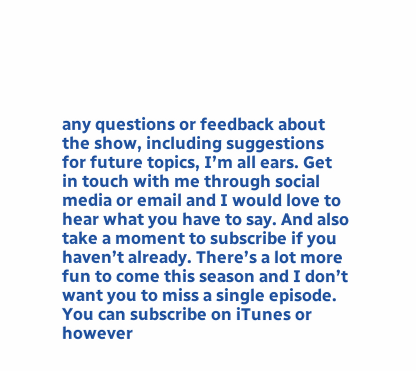any questions or feedback about the show, including suggestions for future topics, I’m all ears. Get in touch with me through social media or email and I would love to hear what you have to say. And also take a moment to subscribe if you haven’t already. There’s a lot more fun to come this season and I don’t want you to miss a single episode. You can subscribe on iTunes or however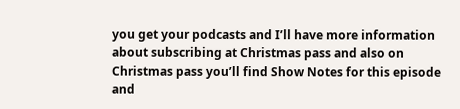you get your podcasts and I’ll have more information about subscribing at Christmas pass and also on Christmas pass you’ll find Show Notes for this episode and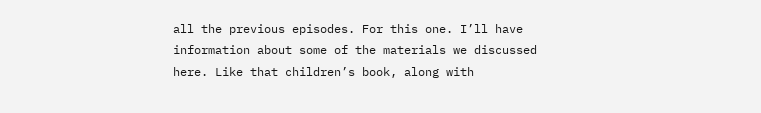all the previous episodes. For this one. I’ll have information about some of the materials we discussed here. Like that children’s book, along with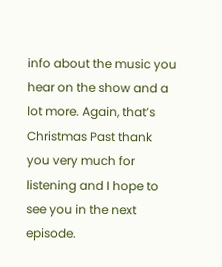info about the music you hear on the show and a lot more. Again, that’s Christmas Past thank you very much for listening and I hope to see you in the next episode.